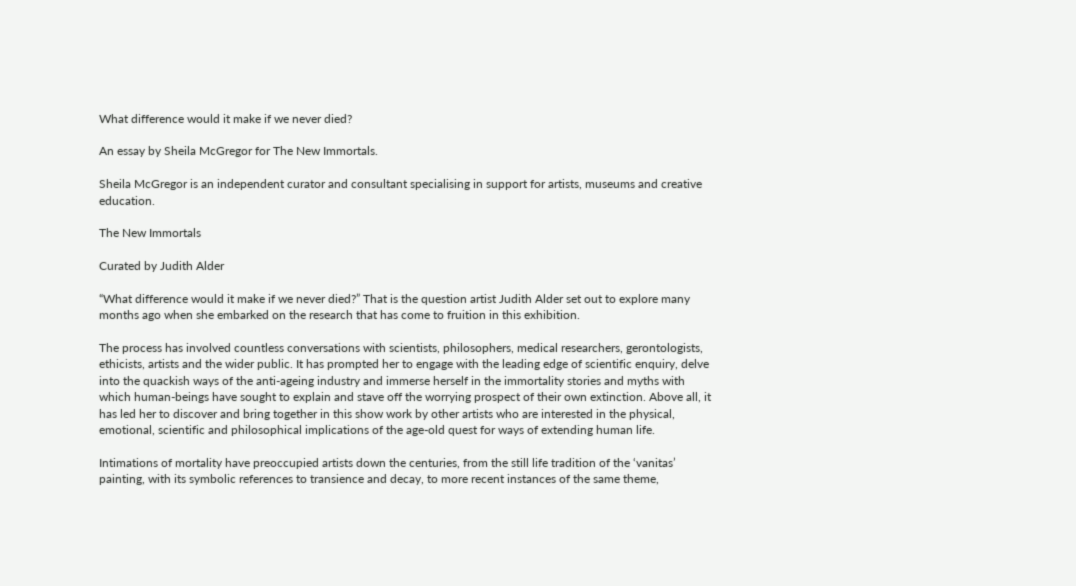What difference would it make if we never died?

An essay by Sheila McGregor for The New Immortals.

Sheila McGregor is an independent curator and consultant specialising in support for artists, museums and creative education.

The New Immortals

Curated by Judith Alder

“What difference would it make if we never died?” That is the question artist Judith Alder set out to explore many months ago when she embarked on the research that has come to fruition in this exhibition.

The process has involved countless conversations with scientists, philosophers, medical researchers, gerontologists, ethicists, artists and the wider public. It has prompted her to engage with the leading edge of scientific enquiry, delve into the quackish ways of the anti-ageing industry and immerse herself in the immortality stories and myths with which human-beings have sought to explain and stave off the worrying prospect of their own extinction. Above all, it has led her to discover and bring together in this show work by other artists who are interested in the physical, emotional, scientific and philosophical implications of the age-old quest for ways of extending human life.

Intimations of mortality have preoccupied artists down the centuries, from the still life tradition of the ‘vanitas’ painting, with its symbolic references to transience and decay, to more recent instances of the same theme,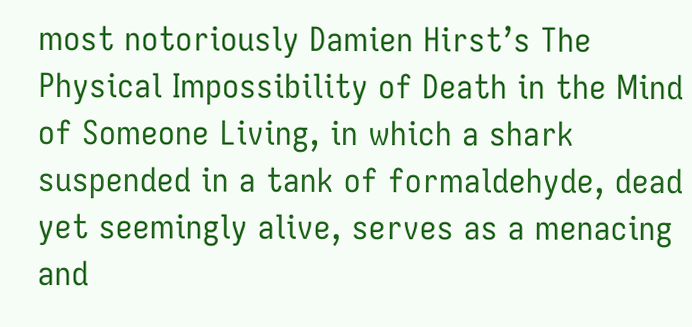most notoriously Damien Hirst’s The Physical Impossibility of Death in the Mind of Someone Living, in which a shark suspended in a tank of formaldehyde, dead yet seemingly alive, serves as a menacing and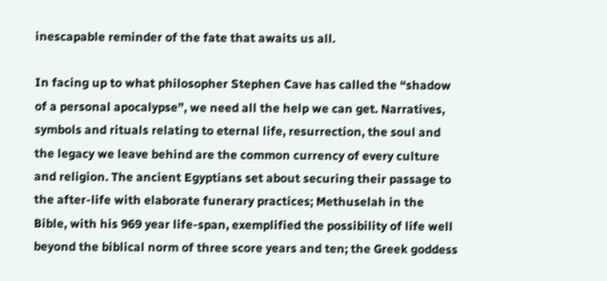inescapable reminder of the fate that awaits us all.

In facing up to what philosopher Stephen Cave has called the “shadow of a personal apocalypse”, we need all the help we can get. Narratives, symbols and rituals relating to eternal life, resurrection, the soul and the legacy we leave behind are the common currency of every culture and religion. The ancient Egyptians set about securing their passage to the after-life with elaborate funerary practices; Methuselah in the Bible, with his 969 year life-span, exemplified the possibility of life well beyond the biblical norm of three score years and ten; the Greek goddess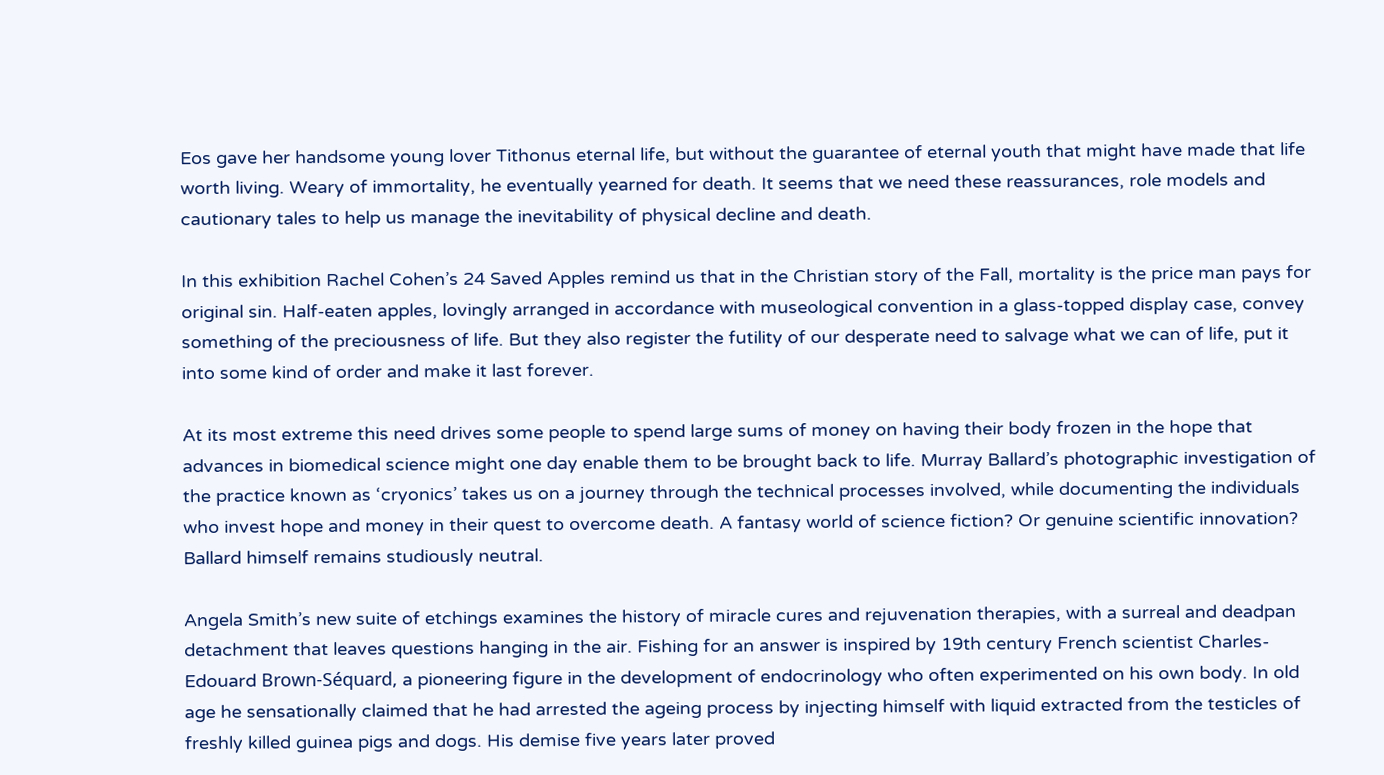Eos gave her handsome young lover Tithonus eternal life, but without the guarantee of eternal youth that might have made that life worth living. Weary of immortality, he eventually yearned for death. It seems that we need these reassurances, role models and cautionary tales to help us manage the inevitability of physical decline and death.

In this exhibition Rachel Cohen’s 24 Saved Apples remind us that in the Christian story of the Fall, mortality is the price man pays for original sin. Half-eaten apples, lovingly arranged in accordance with museological convention in a glass-topped display case, convey something of the preciousness of life. But they also register the futility of our desperate need to salvage what we can of life, put it into some kind of order and make it last forever.

At its most extreme this need drives some people to spend large sums of money on having their body frozen in the hope that advances in biomedical science might one day enable them to be brought back to life. Murray Ballard’s photographic investigation of the practice known as ‘cryonics’ takes us on a journey through the technical processes involved, while documenting the individuals who invest hope and money in their quest to overcome death. A fantasy world of science fiction? Or genuine scientific innovation? Ballard himself remains studiously neutral.

Angela Smith’s new suite of etchings examines the history of miracle cures and rejuvenation therapies, with a surreal and deadpan detachment that leaves questions hanging in the air. Fishing for an answer is inspired by 19th century French scientist Charles-Edouard Brown-Séquard, a pioneering figure in the development of endocrinology who often experimented on his own body. In old age he sensationally claimed that he had arrested the ageing process by injecting himself with liquid extracted from the testicles of freshly killed guinea pigs and dogs. His demise five years later proved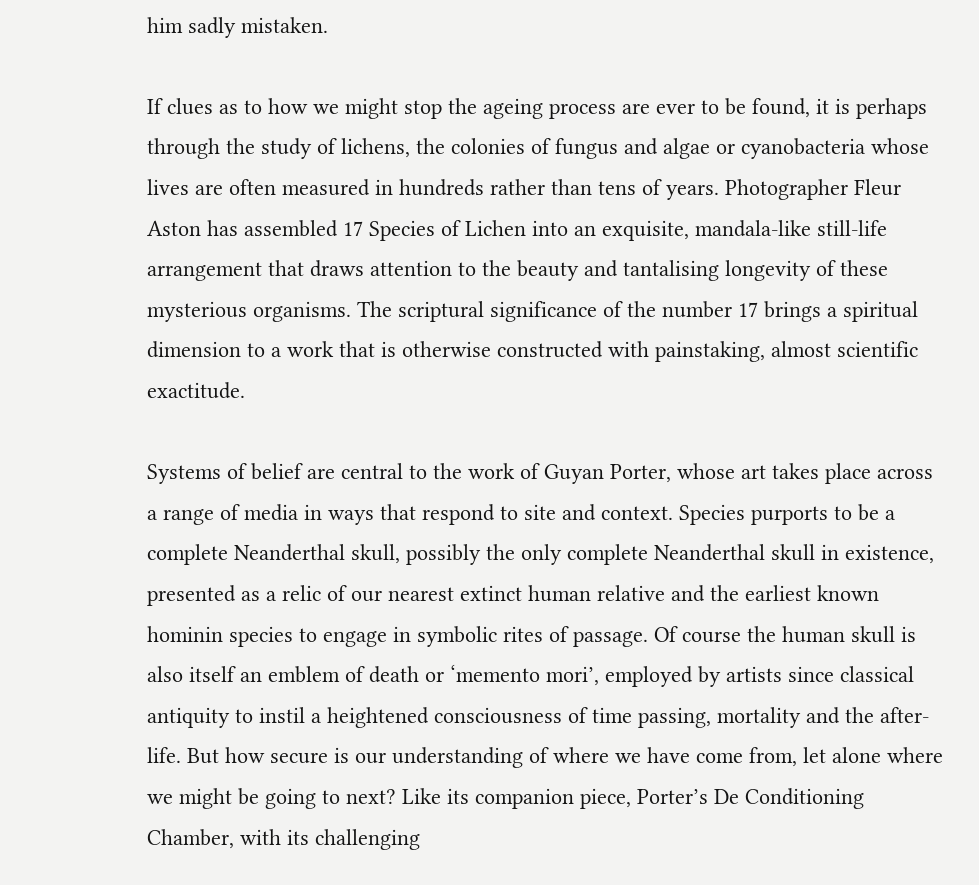him sadly mistaken.

If clues as to how we might stop the ageing process are ever to be found, it is perhaps through the study of lichens, the colonies of fungus and algae or cyanobacteria whose lives are often measured in hundreds rather than tens of years. Photographer Fleur Aston has assembled 17 Species of Lichen into an exquisite, mandala-like still-life arrangement that draws attention to the beauty and tantalising longevity of these mysterious organisms. The scriptural significance of the number 17 brings a spiritual dimension to a work that is otherwise constructed with painstaking, almost scientific exactitude.

Systems of belief are central to the work of Guyan Porter, whose art takes place across a range of media in ways that respond to site and context. Species purports to be a complete Neanderthal skull, possibly the only complete Neanderthal skull in existence, presented as a relic of our nearest extinct human relative and the earliest known hominin species to engage in symbolic rites of passage. Of course the human skull is also itself an emblem of death or ‘memento mori’, employed by artists since classical antiquity to instil a heightened consciousness of time passing, mortality and the after-life. But how secure is our understanding of where we have come from, let alone where we might be going to next? Like its companion piece, Porter’s De Conditioning Chamber, with its challenging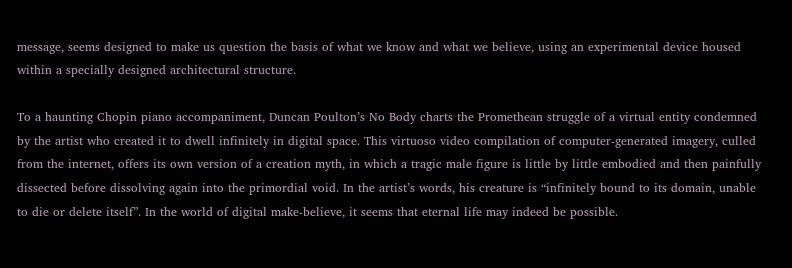message, seems designed to make us question the basis of what we know and what we believe, using an experimental device housed within a specially designed architectural structure.

To a haunting Chopin piano accompaniment, Duncan Poulton’s No Body charts the Promethean struggle of a virtual entity condemned by the artist who created it to dwell infinitely in digital space. This virtuoso video compilation of computer-generated imagery, culled from the internet, offers its own version of a creation myth, in which a tragic male figure is little by little embodied and then painfully dissected before dissolving again into the primordial void. In the artist’s words, his creature is “infinitely bound to its domain, unable to die or delete itself”. In the world of digital make-believe, it seems that eternal life may indeed be possible.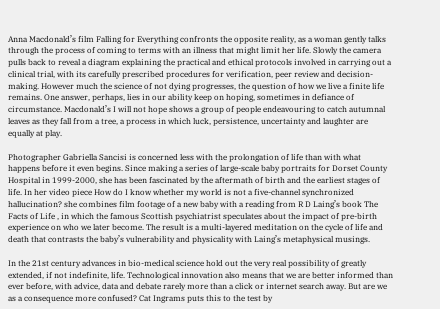Anna Macdonald’s film Falling for Everything confronts the opposite reality, as a woman gently talks through the process of coming to terms with an illness that might limit her life. Slowly the camera pulls back to reveal a diagram explaining the practical and ethical protocols involved in carrying out a clinical trial, with its carefully prescribed procedures for verification, peer review and decision-making. However much the science of not dying progresses, the question of how we live a finite life remains. One answer, perhaps, lies in our ability keep on hoping, sometimes in defiance of circumstance. Macdonald’s I will not hope shows a group of people endeavouring to catch autumnal leaves as they fall from a tree, a process in which luck, persistence, uncertainty and laughter are equally at play.

Photographer Gabriella Sancisi is concerned less with the prolongation of life than with what happens before it even begins. Since making a series of large-scale baby portraits for Dorset County Hospital in 1999-2000, she has been fascinated by the aftermath of birth and the earliest stages of life. In her video piece How do I know whether my world is not a five-channel synchronized hallucination? she combines film footage of a new baby with a reading from R D Laing’s book The Facts of Life , in which the famous Scottish psychiatrist speculates about the impact of pre-birth experience on who we later become. The result is a multi-layered meditation on the cycle of life and death that contrasts the baby’s vulnerability and physicality with Laing’s metaphysical musings.

In the 21st century advances in bio-medical science hold out the very real possibility of greatly extended, if not indefinite, life. Technological innovation also means that we are better informed than ever before, with advice, data and debate rarely more than a click or internet search away. But are we as a consequence more confused? Cat Ingrams puts this to the test by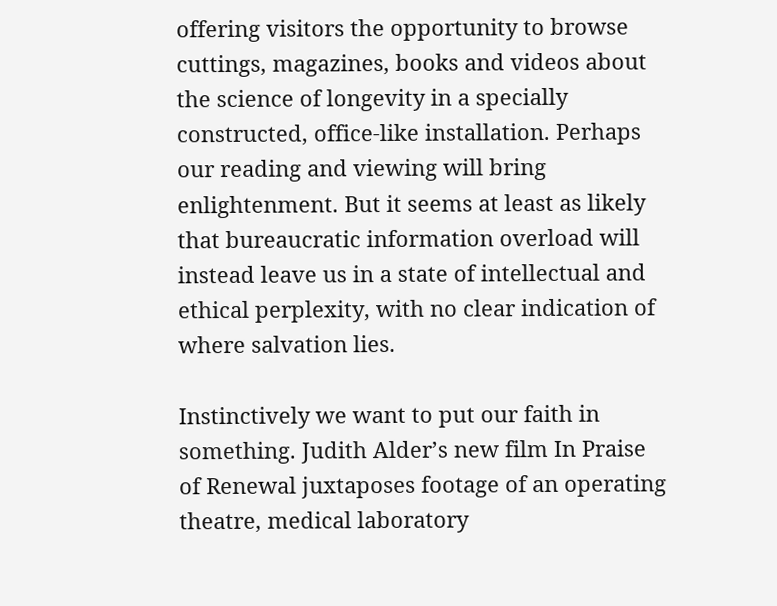offering visitors the opportunity to browse cuttings, magazines, books and videos about the science of longevity in a specially constructed, office-like installation. Perhaps our reading and viewing will bring enlightenment. But it seems at least as likely that bureaucratic information overload will instead leave us in a state of intellectual and ethical perplexity, with no clear indication of where salvation lies.

Instinctively we want to put our faith in something. Judith Alder’s new film In Praise of Renewal juxtaposes footage of an operating theatre, medical laboratory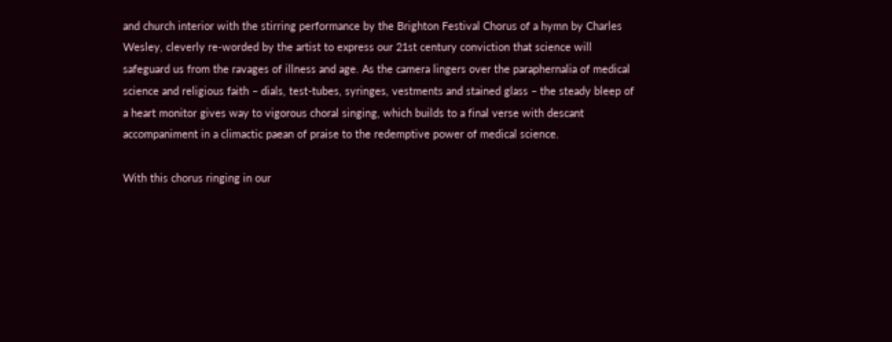and church interior with the stirring performance by the Brighton Festival Chorus of a hymn by Charles Wesley, cleverly re-worded by the artist to express our 21st century conviction that science will safeguard us from the ravages of illness and age. As the camera lingers over the paraphernalia of medical science and religious faith – dials, test-tubes, syringes, vestments and stained glass – the steady bleep of a heart monitor gives way to vigorous choral singing, which builds to a final verse with descant accompaniment in a climactic paean of praise to the redemptive power of medical science.

With this chorus ringing in our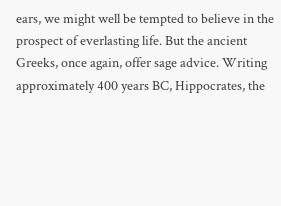ears, we might well be tempted to believe in the prospect of everlasting life. But the ancient Greeks, once again, offer sage advice. Writing approximately 400 years BC, Hippocrates, the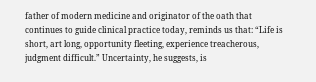father of modern medicine and originator of the oath that continues to guide clinical practice today, reminds us that: “Life is short, art long, opportunity fleeting, experience treacherous, judgment difficult.” Uncertainty, he suggests, is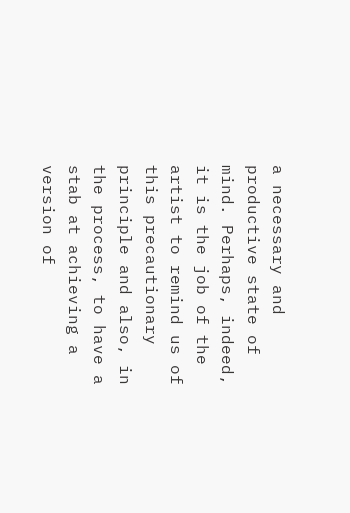a necessary and productive state of mind. Perhaps, indeed, it is the job of the artist to remind us of this precautionary principle and also, in the process, to have a stab at achieving a version of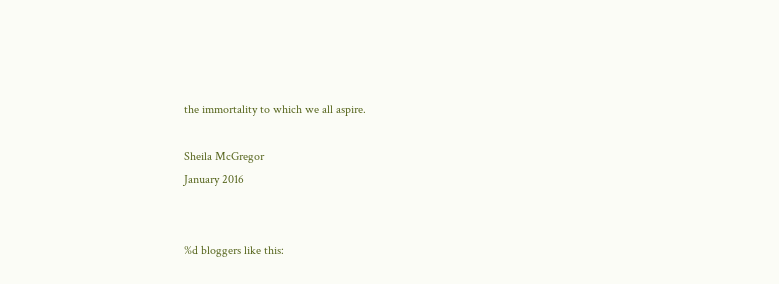the immortality to which we all aspire.

Sheila McGregor
January 2016


%d bloggers like this: